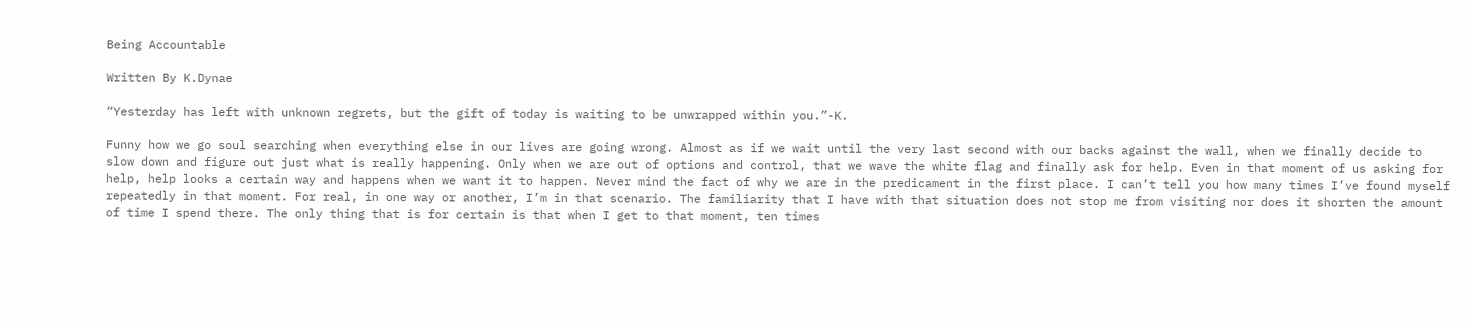Being Accountable

Written By K.Dynae

“Yesterday has left with unknown regrets, but the gift of today is waiting to be unwrapped within you.”-K.

Funny how we go soul searching when everything else in our lives are going wrong. Almost as if we wait until the very last second with our backs against the wall, when we finally decide to slow down and figure out just what is really happening. Only when we are out of options and control, that we wave the white flag and finally ask for help. Even in that moment of us asking for help, help looks a certain way and happens when we want it to happen. Never mind the fact of why we are in the predicament in the first place. I can’t tell you how many times I’ve found myself repeatedly in that moment. For real, in one way or another, I’m in that scenario. The familiarity that I have with that situation does not stop me from visiting nor does it shorten the amount of time I spend there. The only thing that is for certain is that when I get to that moment, ten times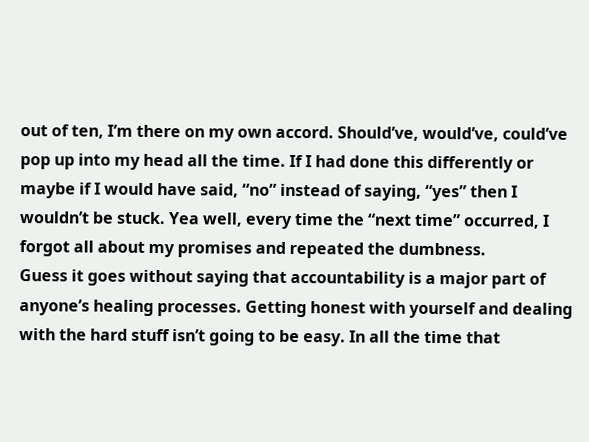out of ten, I’m there on my own accord. Should’ve, would’ve, could’ve pop up into my head all the time. If I had done this differently or maybe if I would have said, “no” instead of saying, “yes” then I wouldn’t be stuck. Yea well, every time the “next time” occurred, I forgot all about my promises and repeated the dumbness.
Guess it goes without saying that accountability is a major part of anyone’s healing processes. Getting honest with yourself and dealing with the hard stuff isn’t going to be easy. In all the time that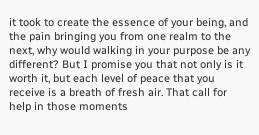it took to create the essence of your being, and the pain bringing you from one realm to the next, why would walking in your purpose be any different? But I promise you that not only is it worth it, but each level of peace that you receive is a breath of fresh air. That call for help in those moments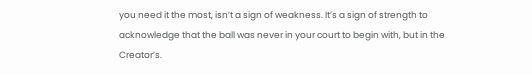you need it the most, isn’t a sign of weakness. It’s a sign of strength to acknowledge that the ball was never in your court to begin with, but in the Creator’s.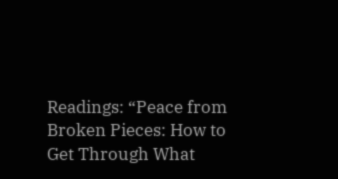Readings: “Peace from Broken Pieces: How to Get Through What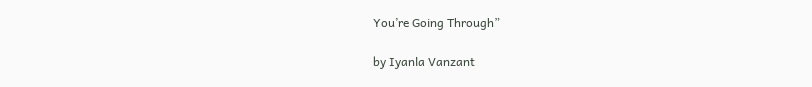You’re Going Through”

by Iyanla Vanzant